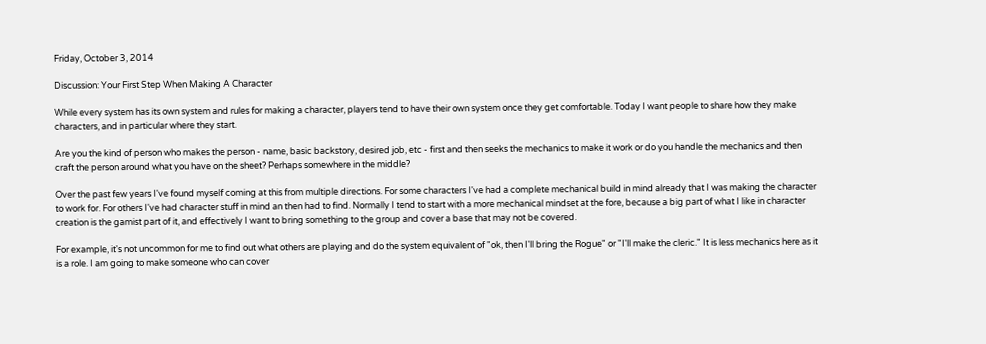Friday, October 3, 2014

Discussion: Your First Step When Making A Character

While every system has its own system and rules for making a character, players tend to have their own system once they get comfortable. Today I want people to share how they make characters, and in particular where they start.

Are you the kind of person who makes the person - name, basic backstory, desired job, etc - first and then seeks the mechanics to make it work or do you handle the mechanics and then craft the person around what you have on the sheet? Perhaps somewhere in the middle?

Over the past few years I've found myself coming at this from multiple directions. For some characters I've had a complete mechanical build in mind already that I was making the character to work for. For others I've had character stuff in mind an then had to find. Normally I tend to start with a more mechanical mindset at the fore, because a big part of what I like in character creation is the gamist part of it, and effectively I want to bring something to the group and cover a base that may not be covered.

For example, it's not uncommon for me to find out what others are playing and do the system equivalent of "ok, then I'll bring the Rogue" or "I'll make the cleric." It is less mechanics here as it is a role. I am going to make someone who can cover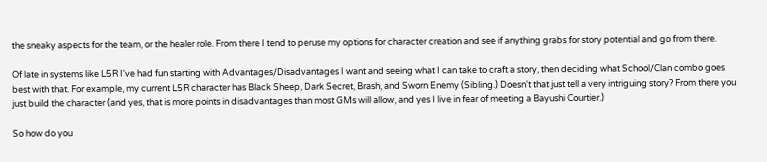the sneaky aspects for the team, or the healer role. From there I tend to peruse my options for character creation and see if anything grabs for story potential and go from there.

Of late in systems like L5R I've had fun starting with Advantages/Disadvantages I want and seeing what I can take to craft a story, then deciding what School/Clan combo goes best with that. For example, my current L5R character has Black Sheep, Dark Secret, Brash, and Sworn Enemy (Sibling.) Doesn't that just tell a very intriguing story? From there you just build the character (and yes, that is more points in disadvantages than most GMs will allow, and yes I live in fear of meeting a Bayushi Courtier.)

So how do you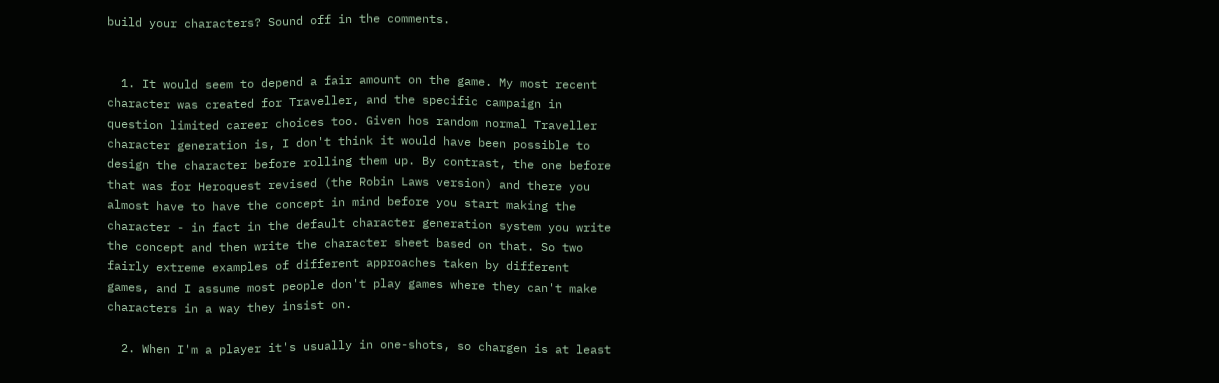build your characters? Sound off in the comments.


  1. It would seem to depend a fair amount on the game. My most recent character was created for Traveller, and the specific campaign in question limited career choices too. Given hos random normal Traveller character generation is, I don't think it would have been possible to design the character before rolling them up. By contrast, the one before that was for Heroquest revised (the Robin Laws version) and there you almost have to have the concept in mind before you start making the character - in fact in the default character generation system you write the concept and then write the character sheet based on that. So two fairly extreme examples of different approaches taken by different games, and I assume most people don't play games where they can't make characters in a way they insist on.

  2. When I'm a player it's usually in one-shots, so chargen is at least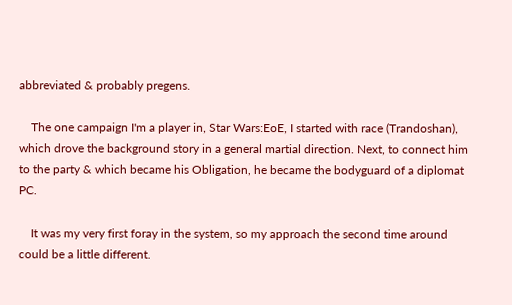abbreviated & probably pregens.

    The one campaign I'm a player in, Star Wars:EoE, I started with race (Trandoshan), which drove the background story in a general martial direction. Next, to connect him to the party & which became his Obligation, he became the bodyguard of a diplomat PC.

    It was my very first foray in the system, so my approach the second time around could be a little different.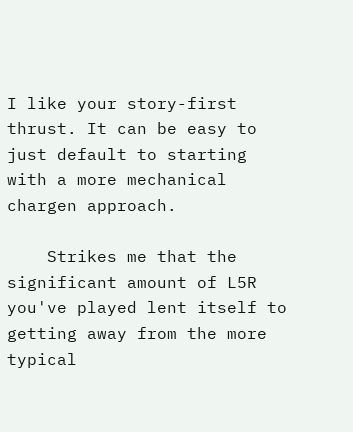I like your story-first thrust. It can be easy to just default to starting with a more mechanical chargen approach.

    Strikes me that the significant amount of L5R you've played lent itself to getting away from the more typical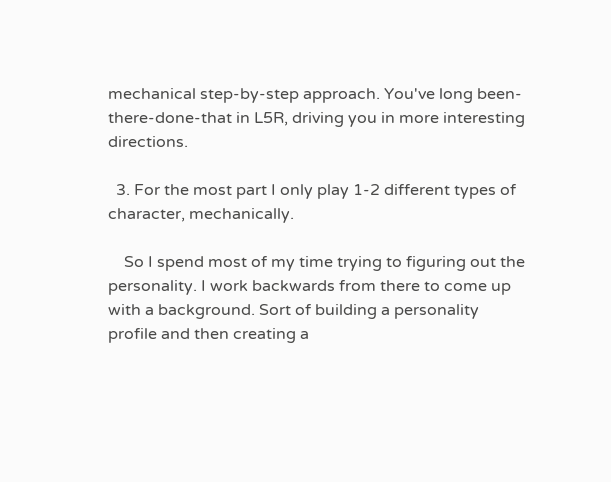mechanical step-by-step approach. You've long been-there-done-that in L5R, driving you in more interesting directions.

  3. For the most part I only play 1-2 different types of character, mechanically.

    So I spend most of my time trying to figuring out the personality. I work backwards from there to come up with a background. Sort of building a personality profile and then creating a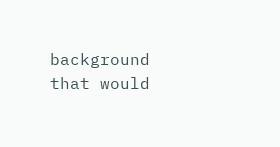background that would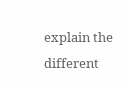explain the different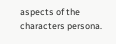aspects of the characters persona.